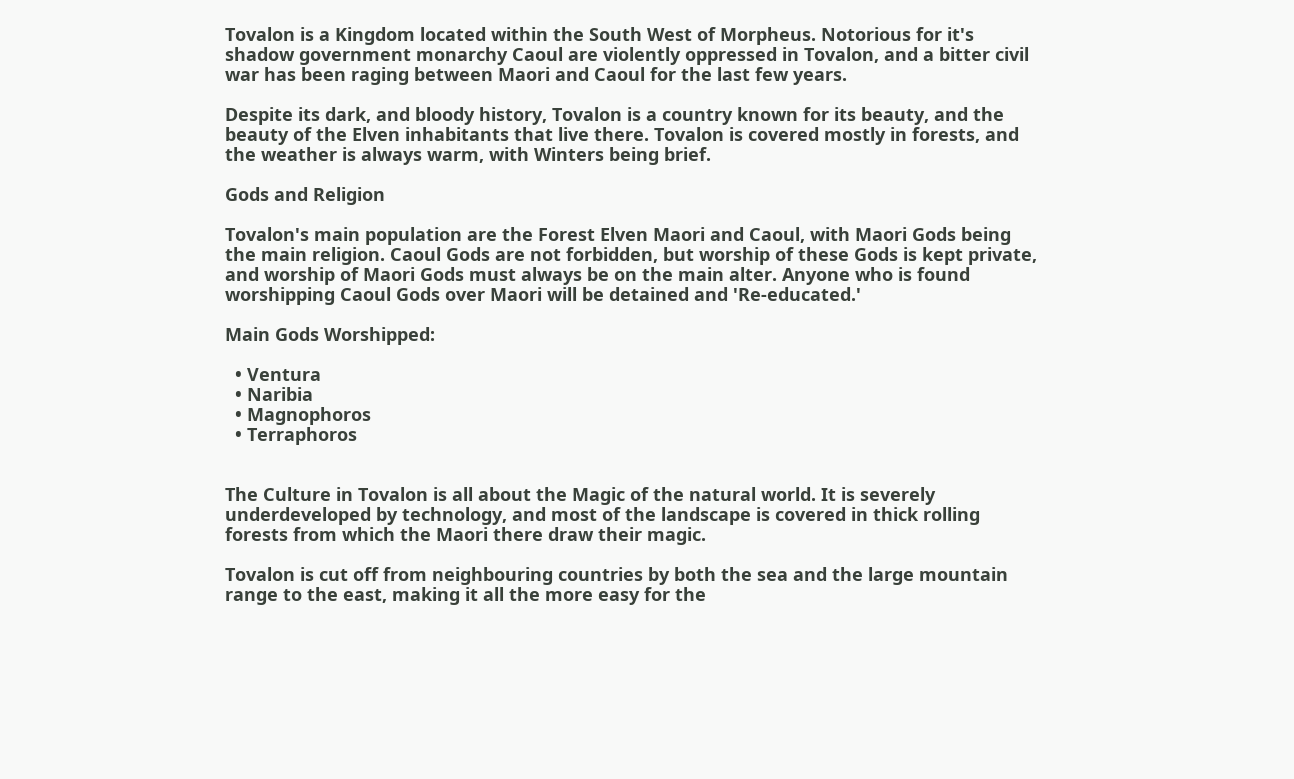Tovalon is a Kingdom located within the South West of Morpheus. Notorious for it's shadow government monarchy Caoul are violently oppressed in Tovalon, and a bitter civil war has been raging between Maori and Caoul for the last few years.

Despite its dark, and bloody history, Tovalon is a country known for its beauty, and the beauty of the Elven inhabitants that live there. Tovalon is covered mostly in forests, and the weather is always warm, with Winters being brief.

Gods and Religion

Tovalon's main population are the Forest Elven Maori and Caoul, with Maori Gods being the main religion. Caoul Gods are not forbidden, but worship of these Gods is kept private, and worship of Maori Gods must always be on the main alter. Anyone who is found worshipping Caoul Gods over Maori will be detained and 'Re-educated.'

Main Gods Worshipped:

  • Ventura
  • Naribia
  • Magnophoros
  • Terraphoros


The Culture in Tovalon is all about the Magic of the natural world. It is severely underdeveloped by technology, and most of the landscape is covered in thick rolling forests from which the Maori there draw their magic.

Tovalon is cut off from neighbouring countries by both the sea and the large mountain range to the east, making it all the more easy for the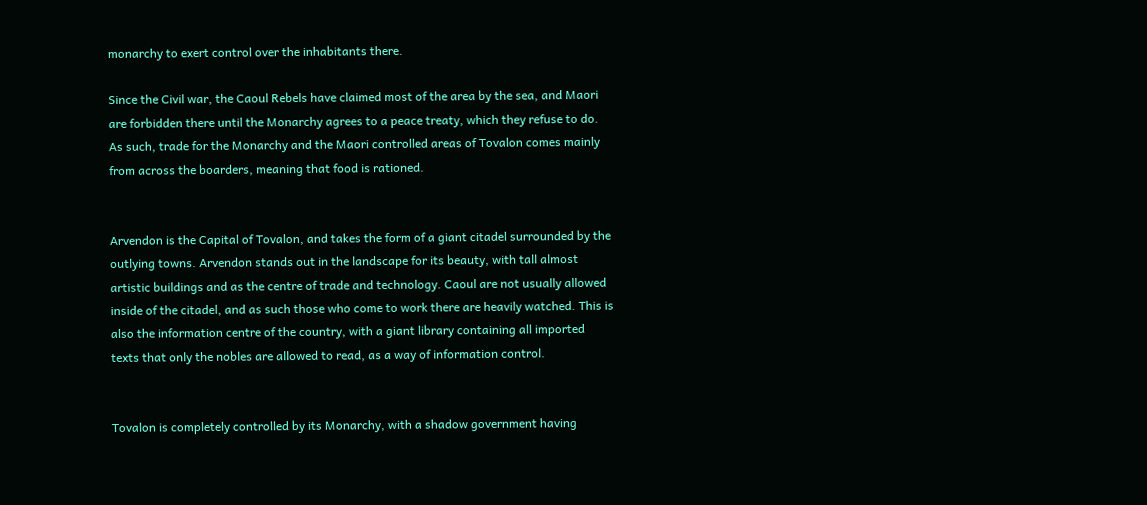monarchy to exert control over the inhabitants there.

Since the Civil war, the Caoul Rebels have claimed most of the area by the sea, and Maori are forbidden there until the Monarchy agrees to a peace treaty, which they refuse to do. As such, trade for the Monarchy and the Maori controlled areas of Tovalon comes mainly from across the boarders, meaning that food is rationed.


Arvendon is the Capital of Tovalon, and takes the form of a giant citadel surrounded by the outlying towns. Arvendon stands out in the landscape for its beauty, with tall almost artistic buildings and as the centre of trade and technology. Caoul are not usually allowed inside of the citadel, and as such those who come to work there are heavily watched. This is also the information centre of the country, with a giant library containing all imported texts that only the nobles are allowed to read, as a way of information control.


Tovalon is completely controlled by its Monarchy, with a shadow government having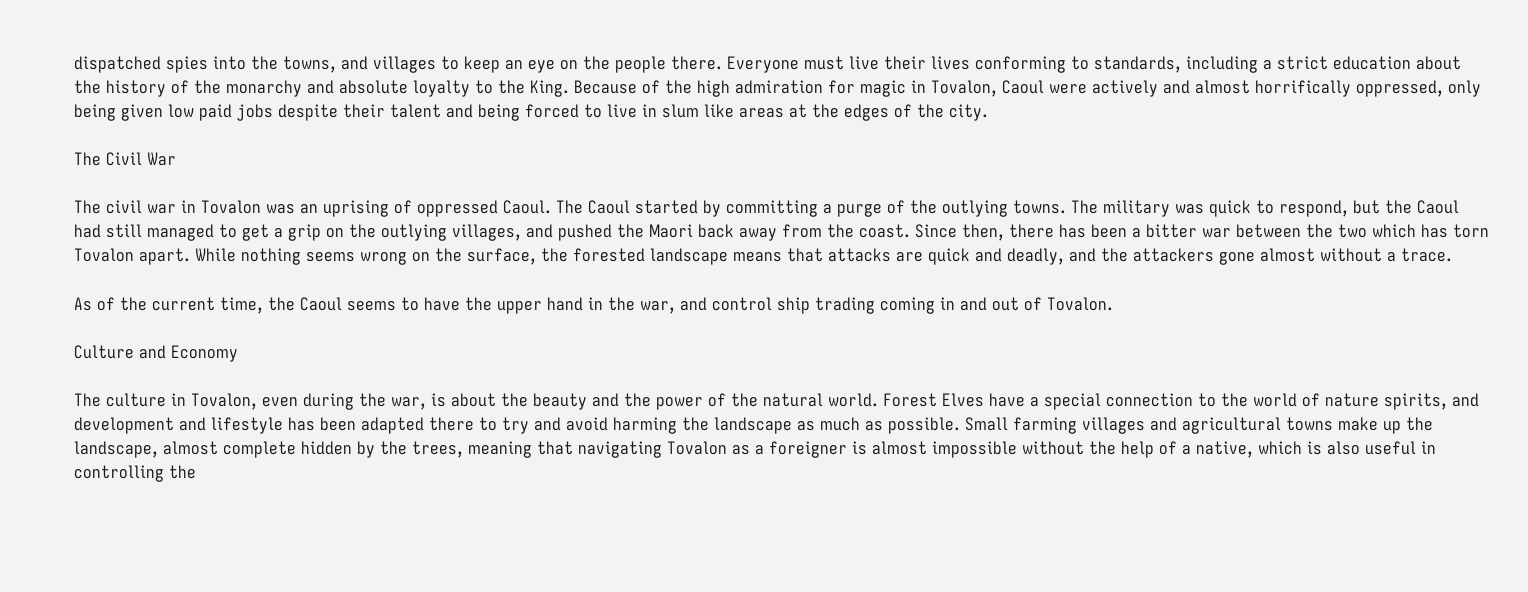dispatched spies into the towns, and villages to keep an eye on the people there. Everyone must live their lives conforming to standards, including a strict education about the history of the monarchy and absolute loyalty to the King. Because of the high admiration for magic in Tovalon, Caoul were actively and almost horrifically oppressed, only being given low paid jobs despite their talent and being forced to live in slum like areas at the edges of the city.

The Civil War

The civil war in Tovalon was an uprising of oppressed Caoul. The Caoul started by committing a purge of the outlying towns. The military was quick to respond, but the Caoul had still managed to get a grip on the outlying villages, and pushed the Maori back away from the coast. Since then, there has been a bitter war between the two which has torn Tovalon apart. While nothing seems wrong on the surface, the forested landscape means that attacks are quick and deadly, and the attackers gone almost without a trace.

As of the current time, the Caoul seems to have the upper hand in the war, and control ship trading coming in and out of Tovalon.

Culture and Economy

The culture in Tovalon, even during the war, is about the beauty and the power of the natural world. Forest Elves have a special connection to the world of nature spirits, and development and lifestyle has been adapted there to try and avoid harming the landscape as much as possible. Small farming villages and agricultural towns make up the landscape, almost complete hidden by the trees, meaning that navigating Tovalon as a foreigner is almost impossible without the help of a native, which is also useful in controlling the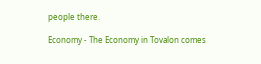people there.

Economy - The Economy in Tovalon comes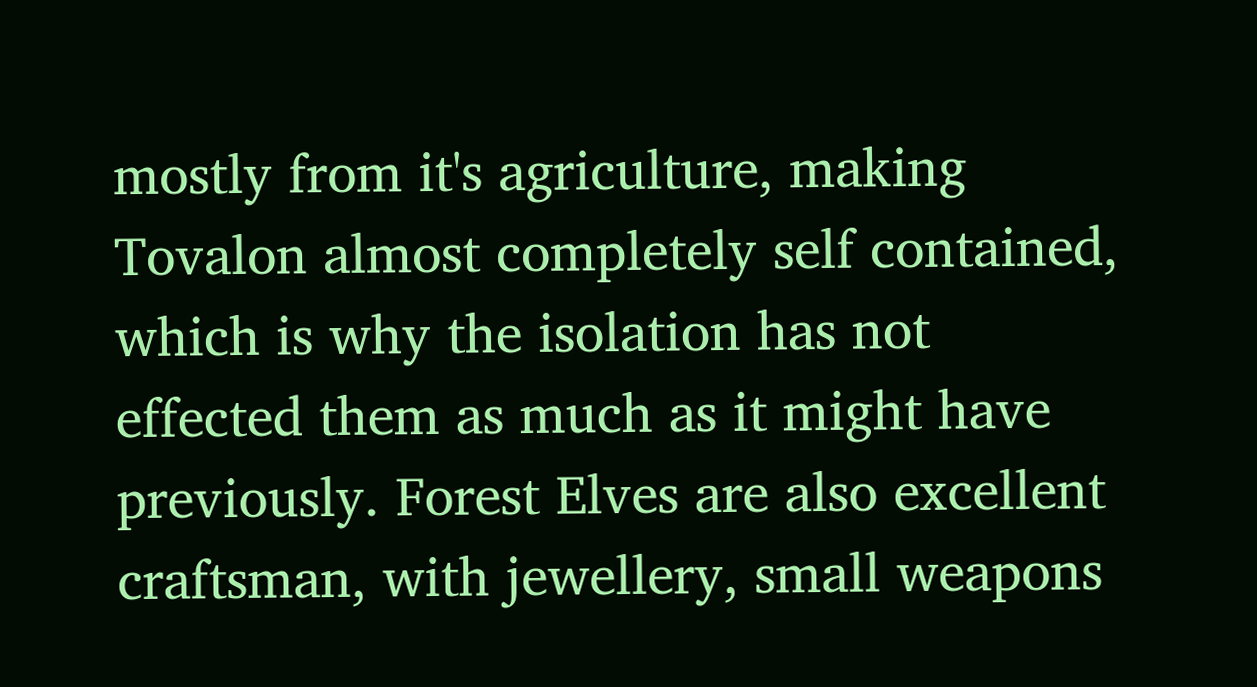mostly from it's agriculture, making Tovalon almost completely self contained, which is why the isolation has not effected them as much as it might have previously. Forest Elves are also excellent craftsman, with jewellery, small weapons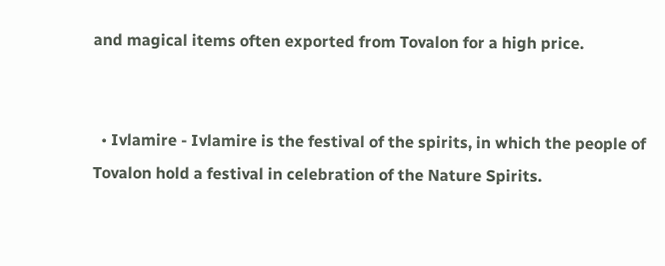and magical items often exported from Tovalon for a high price.


  • Ivlamire - Ivlamire is the festival of the spirits, in which the people of Tovalon hold a festival in celebration of the Nature Spirits.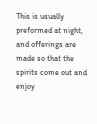This is usually preformed at night, and offerings are made so that the spirits come out and enjoy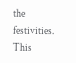the festivities. This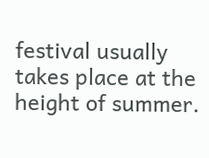festival usually takes place at the height of summer.